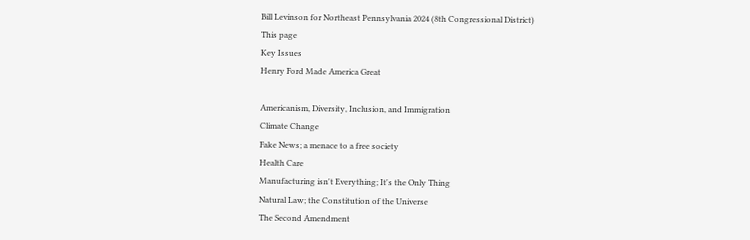Bill Levinson for Northeast Pennsylvania 2024 (8th Congressional District)
This page
Key Issues
Henry Ford Made America Great

Americanism, Diversity, Inclusion, and Immigration
Climate Change
Fake News; a menace to a free society
Health Care
Manufacturing isn't Everything; It's the Only Thing
Natural Law; the Constitution of the Universe
The Second Amendment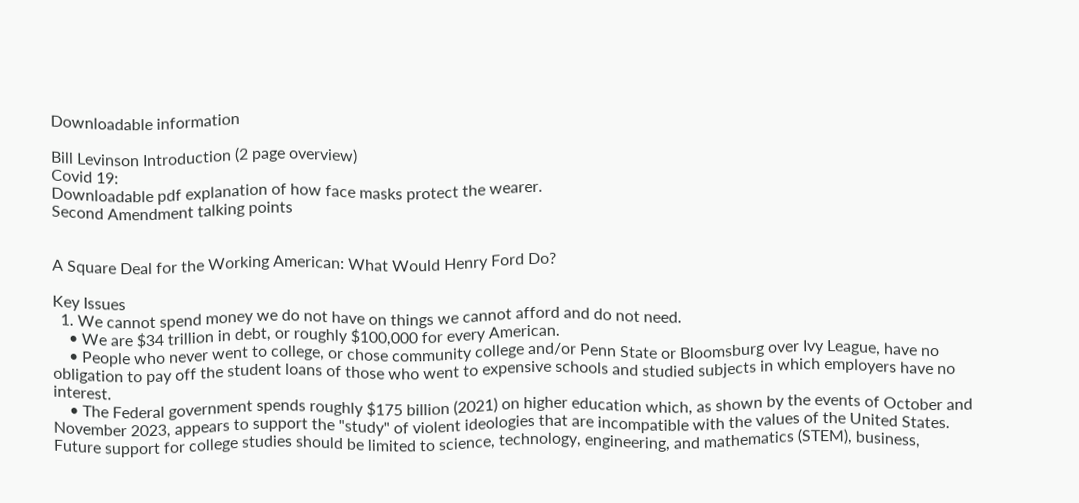Downloadable information

Bill Levinson Introduction (2 page overview)
Covid 19:
Downloadable pdf explanation of how face masks protect the wearer.
Second Amendment talking points


A Square Deal for the Working American: What Would Henry Ford Do?

Key Issues
  1. We cannot spend money we do not have on things we cannot afford and do not need.
    • We are $34 trillion in debt, or roughly $100,000 for every American.
    • People who never went to college, or chose community college and/or Penn State or Bloomsburg over Ivy League, have no obligation to pay off the student loans of those who went to expensive schools and studied subjects in which employers have no interest.
    • The Federal government spends roughly $175 billion (2021) on higher education which, as shown by the events of October and November 2023, appears to support the "study" of violent ideologies that are incompatible with the values of the United States. Future support for college studies should be limited to science, technology, engineering, and mathematics (STEM), business,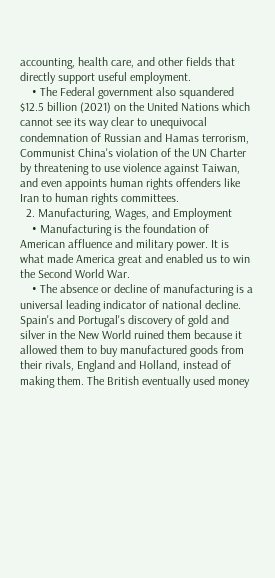accounting, health care, and other fields that directly support useful employment.
    • The Federal government also squandered $12.5 billion (2021) on the United Nations which cannot see its way clear to unequivocal condemnation of Russian and Hamas terrorism, Communist China's violation of the UN Charter by threatening to use violence against Taiwan, and even appoints human rights offenders like Iran to human rights committees.
  2. Manufacturing, Wages, and Employment
    • Manufacturing is the foundation of American affluence and military power. It is what made America great and enabled us to win the Second World War.
    • The absence or decline of manufacturing is a universal leading indicator of national decline. Spain's and Portugal's discovery of gold and silver in the New World ruined them because it allowed them to buy manufactured goods from their rivals, England and Holland, instead of making them. The British eventually used money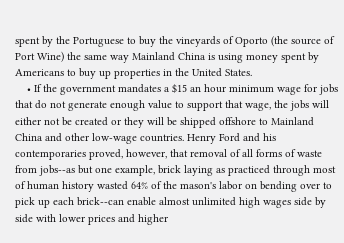spent by the Portuguese to buy the vineyards of Oporto (the source of Port Wine) the same way Mainland China is using money spent by Americans to buy up properties in the United States.
    • If the government mandates a $15 an hour minimum wage for jobs that do not generate enough value to support that wage, the jobs will either not be created or they will be shipped offshore to Mainland China and other low-wage countries. Henry Ford and his contemporaries proved, however, that removal of all forms of waste from jobs--as but one example, brick laying as practiced through most of human history wasted 64% of the mason's labor on bending over to pick up each brick--can enable almost unlimited high wages side by side with lower prices and higher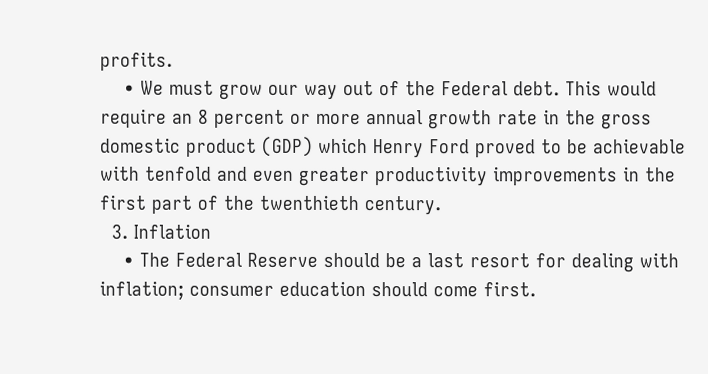profits.
    • We must grow our way out of the Federal debt. This would require an 8 percent or more annual growth rate in the gross domestic product (GDP) which Henry Ford proved to be achievable with tenfold and even greater productivity improvements in the first part of the twenthieth century.
  3. Inflation
    • The Federal Reserve should be a last resort for dealing with inflation; consumer education should come first.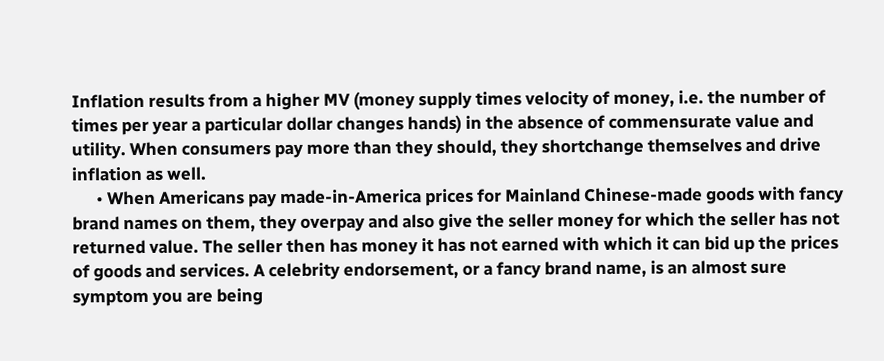Inflation results from a higher MV (money supply times velocity of money, i.e. the number of times per year a particular dollar changes hands) in the absence of commensurate value and utility. When consumers pay more than they should, they shortchange themselves and drive inflation as well.
      • When Americans pay made-in-America prices for Mainland Chinese-made goods with fancy brand names on them, they overpay and also give the seller money for which the seller has not returned value. The seller then has money it has not earned with which it can bid up the prices of goods and services. A celebrity endorsement, or a fancy brand name, is an almost sure symptom you are being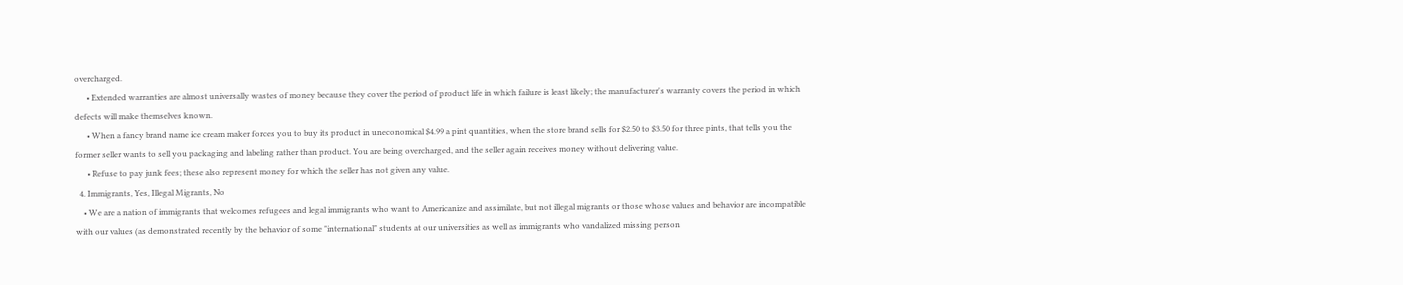overcharged.
      • Extended warranties are almost universally wastes of money because they cover the period of product life in which failure is least likely; the manufacturer's warranty covers the period in which defects will make themselves known.
      • When a fancy brand name ice cream maker forces you to buy its product in uneconomical $4.99 a pint quantities, when the store brand sells for $2.50 to $3.50 for three pints, that tells you the former seller wants to sell you packaging and labeling rather than product. You are being overcharged, and the seller again receives money without delivering value.
      • Refuse to pay junk fees; these also represent money for which the seller has not given any value.
  4. Immigrants, Yes, Illegal Migrants, No
    • We are a nation of immigrants that welcomes refugees and legal immigrants who want to Americanize and assimilate, but not illegal migrants or those whose values and behavior are incompatible with our values (as demonstrated recently by the behavior of some "international" students at our universities as well as immigrants who vandalized missing person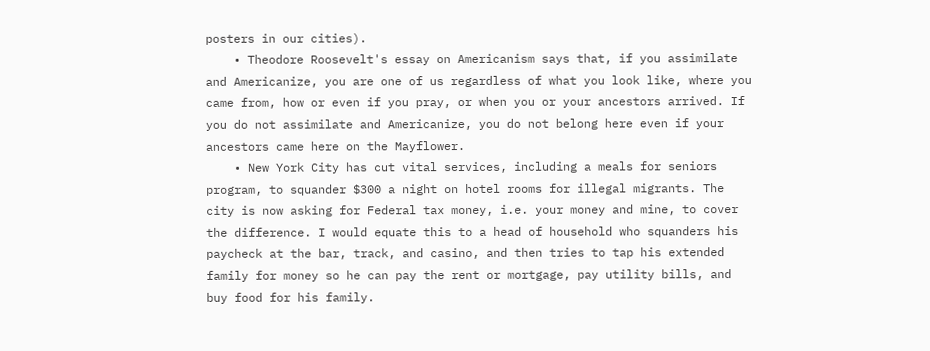posters in our cities).
    • Theodore Roosevelt's essay on Americanism says that, if you assimilate and Americanize, you are one of us regardless of what you look like, where you came from, how or even if you pray, or when you or your ancestors arrived. If you do not assimilate and Americanize, you do not belong here even if your ancestors came here on the Mayflower.
    • New York City has cut vital services, including a meals for seniors program, to squander $300 a night on hotel rooms for illegal migrants. The city is now asking for Federal tax money, i.e. your money and mine, to cover the difference. I would equate this to a head of household who squanders his paycheck at the bar, track, and casino, and then tries to tap his extended family for money so he can pay the rent or mortgage, pay utility bills, and buy food for his family.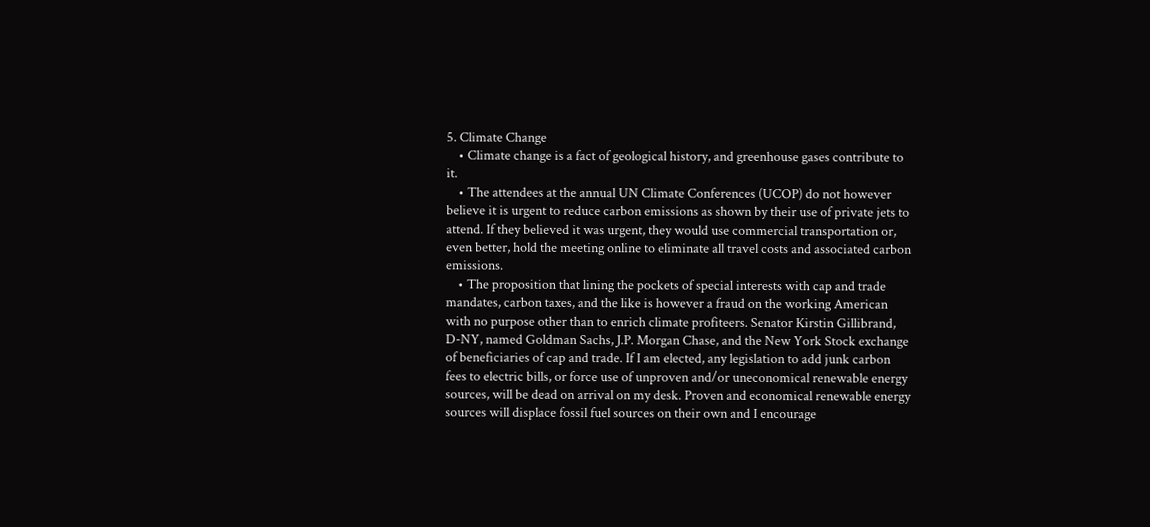5. Climate Change
    • Climate change is a fact of geological history, and greenhouse gases contribute to it.
    • The attendees at the annual UN Climate Conferences (UCOP) do not however believe it is urgent to reduce carbon emissions as shown by their use of private jets to attend. If they believed it was urgent, they would use commercial transportation or, even better, hold the meeting online to eliminate all travel costs and associated carbon emissions.
    • The proposition that lining the pockets of special interests with cap and trade mandates, carbon taxes, and the like is however a fraud on the working American with no purpose other than to enrich climate profiteers. Senator Kirstin Gillibrand, D-NY, named Goldman Sachs, J.P. Morgan Chase, and the New York Stock exchange of beneficiaries of cap and trade. If I am elected, any legislation to add junk carbon fees to electric bills, or force use of unproven and/or uneconomical renewable energy sources, will be dead on arrival on my desk. Proven and economical renewable energy sources will displace fossil fuel sources on their own and I encourage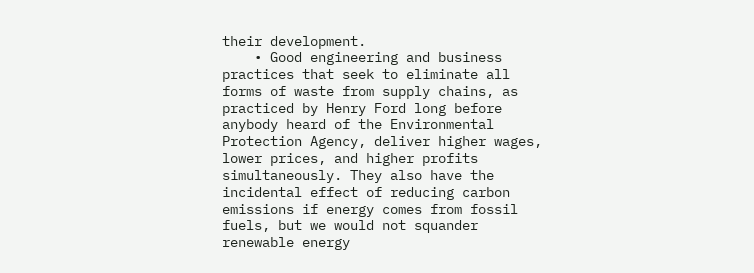their development.
    • Good engineering and business practices that seek to eliminate all forms of waste from supply chains, as practiced by Henry Ford long before anybody heard of the Environmental Protection Agency, deliver higher wages, lower prices, and higher profits simultaneously. They also have the incidental effect of reducing carbon emissions if energy comes from fossil fuels, but we would not squander renewable energy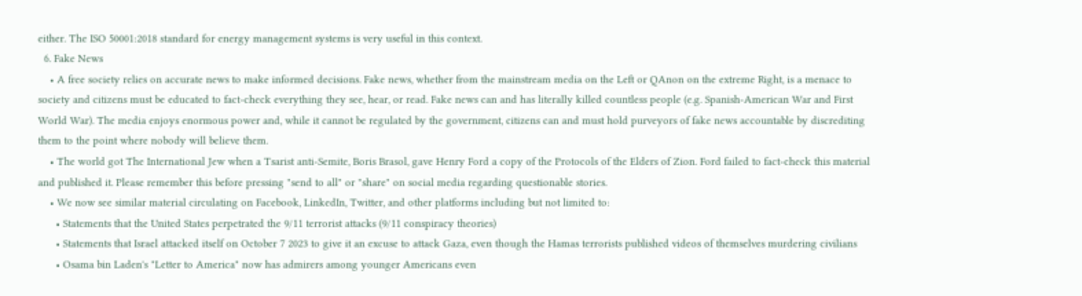either. The ISO 50001:2018 standard for energy management systems is very useful in this context.
  6. Fake News
    • A free society relies on accurate news to make informed decisions. Fake news, whether from the mainstream media on the Left or QAnon on the extreme Right, is a menace to society and citizens must be educated to fact-check everything they see, hear, or read. Fake news can and has literally killed countless people (e.g. Spanish-American War and First World War). The media enjoys enormous power and, while it cannot be regulated by the government, citizens can and must hold purveyors of fake news accountable by discrediting them to the point where nobody will believe them.
    • The world got The International Jew when a Tsarist anti-Semite, Boris Brasol, gave Henry Ford a copy of the Protocols of the Elders of Zion. Ford failed to fact-check this material and published it. Please remember this before pressing "send to all" or "share" on social media regarding questionable stories.
    • We now see similar material circulating on Facebook, LinkedIn, Twitter, and other platforms including but not limited to:
      • Statements that the United States perpetrated the 9/11 terrorist attacks (9/11 conspiracy theories)
      • Statements that Israel attacked itself on October 7 2023 to give it an excuse to attack Gaza, even though the Hamas terrorists published videos of themselves murdering civilians
      • Osama bin Laden's "Letter to America" now has admirers among younger Americans even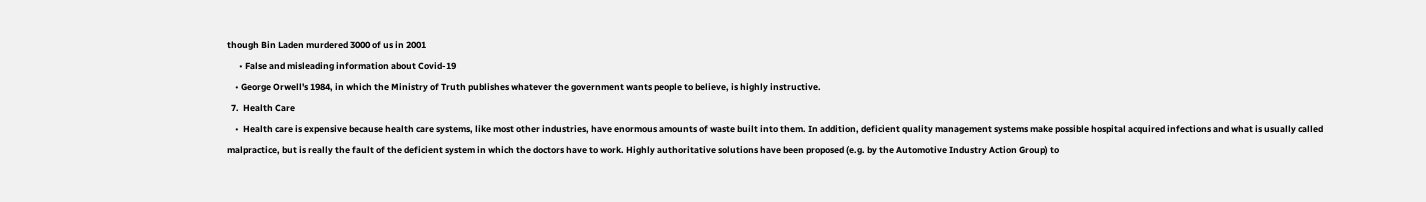though Bin Laden murdered 3000 of us in 2001
      • False and misleading information about Covid-19
    • George Orwell's 1984, in which the Ministry of Truth publishes whatever the government wants people to believe, is highly instructive.
  7.  Health Care
    •  Health care is expensive because health care systems, like most other industries, have enormous amounts of waste built into them. In addition, deficient quality management systems make possible hospital acquired infections and what is usually called malpractice, but is really the fault of the deficient system in which the doctors have to work. Highly authoritative solutions have been proposed (e.g. by the Automotive Industry Action Group) to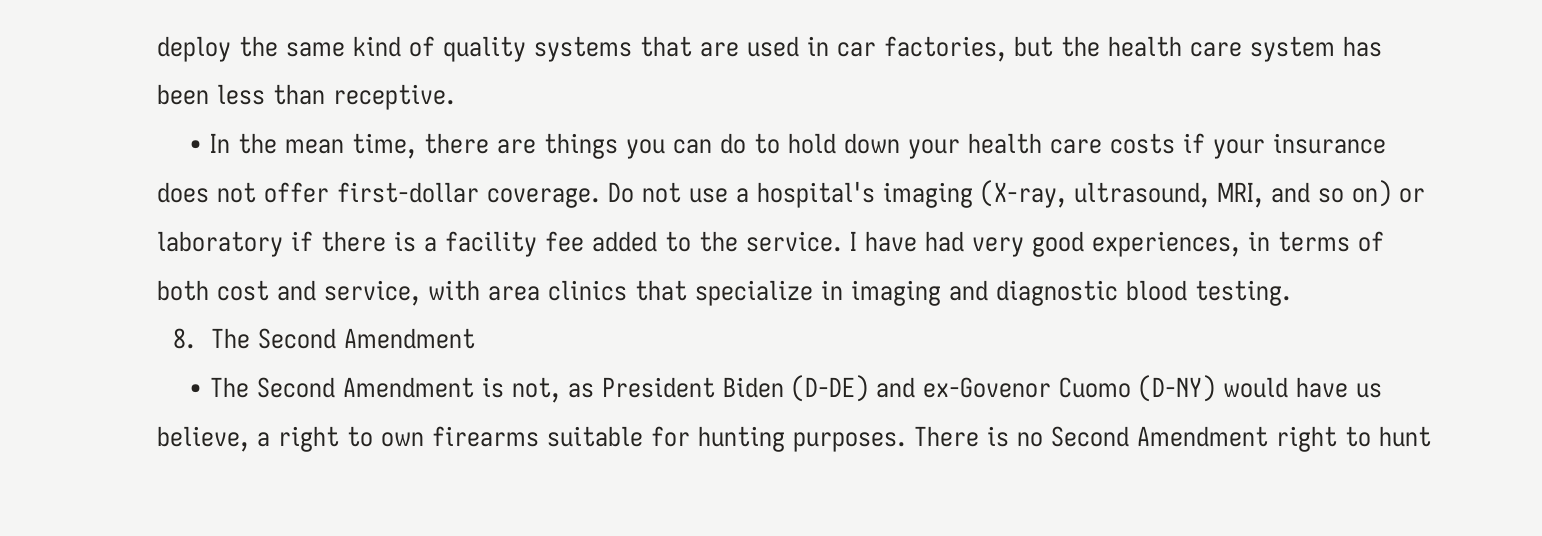deploy the same kind of quality systems that are used in car factories, but the health care system has been less than receptive.
    • In the mean time, there are things you can do to hold down your health care costs if your insurance does not offer first-dollar coverage. Do not use a hospital's imaging (X-ray, ultrasound, MRI, and so on) or laboratory if there is a facility fee added to the service. I have had very good experiences, in terms of both cost and service, with area clinics that specialize in imaging and diagnostic blood testing.
  8.  The Second Amendment
    • The Second Amendment is not, as President Biden (D-DE) and ex-Govenor Cuomo (D-NY) would have us believe, a right to own firearms suitable for hunting purposes. There is no Second Amendment right to hunt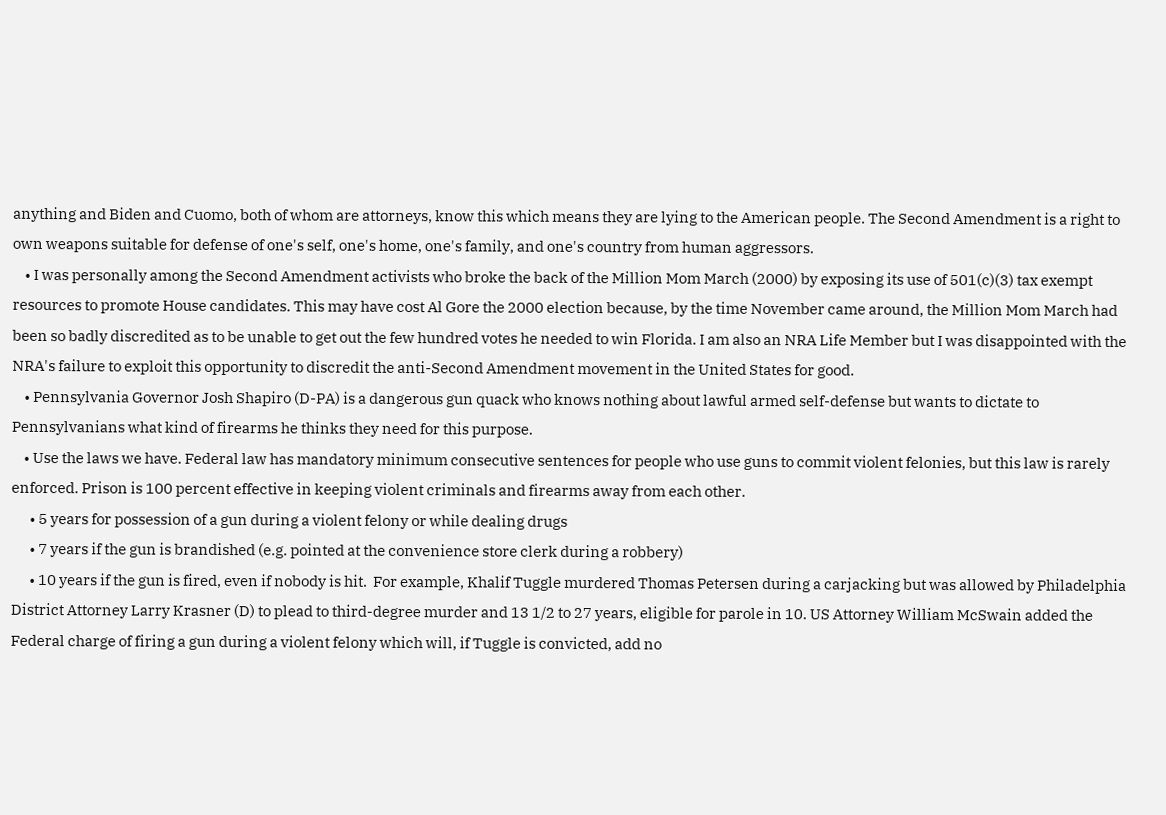anything and Biden and Cuomo, both of whom are attorneys, know this which means they are lying to the American people. The Second Amendment is a right to own weapons suitable for defense of one's self, one's home, one's family, and one's country from human aggressors.
    • I was personally among the Second Amendment activists who broke the back of the Million Mom March (2000) by exposing its use of 501(c)(3) tax exempt resources to promote House candidates. This may have cost Al Gore the 2000 election because, by the time November came around, the Million Mom March had been so badly discredited as to be unable to get out the few hundred votes he needed to win Florida. I am also an NRA Life Member but I was disappointed with the NRA's failure to exploit this opportunity to discredit the anti-Second Amendment movement in the United States for good.
    • Pennsylvania Governor Josh Shapiro (D-PA) is a dangerous gun quack who knows nothing about lawful armed self-defense but wants to dictate to Pennsylvanians what kind of firearms he thinks they need for this purpose.
    • Use the laws we have. Federal law has mandatory minimum consecutive sentences for people who use guns to commit violent felonies, but this law is rarely enforced. Prison is 100 percent effective in keeping violent criminals and firearms away from each other.
      • 5 years for possession of a gun during a violent felony or while dealing drugs
      • 7 years if the gun is brandished (e.g. pointed at the convenience store clerk during a robbery)
      • 10 years if the gun is fired, even if nobody is hit.  For example, Khalif Tuggle murdered Thomas Petersen during a carjacking but was allowed by Philadelphia District Attorney Larry Krasner (D) to plead to third-degree murder and 13 1/2 to 27 years, eligible for parole in 10. US Attorney William McSwain added the Federal charge of firing a gun during a violent felony which will, if Tuggle is convicted, add no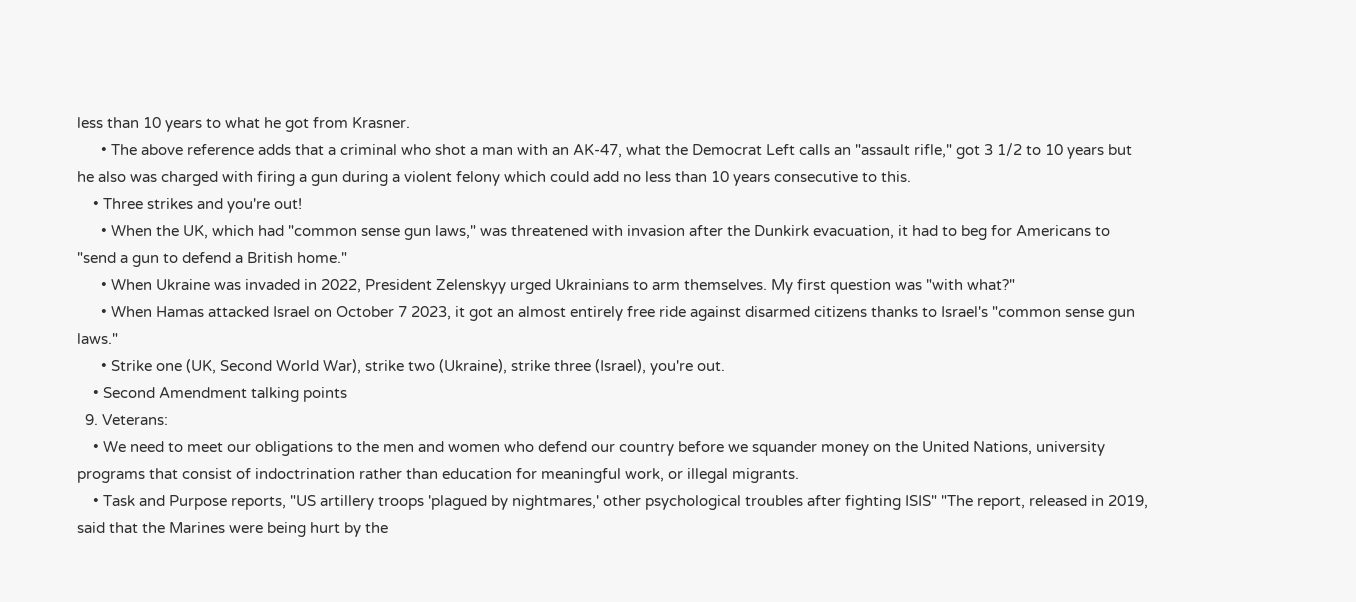less than 10 years to what he got from Krasner.
      • The above reference adds that a criminal who shot a man with an AK-47, what the Democrat Left calls an "assault rifle," got 3 1/2 to 10 years but he also was charged with firing a gun during a violent felony which could add no less than 10 years consecutive to this.
    • Three strikes and you're out!
      • When the UK, which had "common sense gun laws," was threatened with invasion after the Dunkirk evacuation, it had to beg for Americans to "send a gun to defend a British home."
      • When Ukraine was invaded in 2022, President Zelenskyy urged Ukrainians to arm themselves. My first question was "with what?"
      • When Hamas attacked Israel on October 7 2023, it got an almost entirely free ride against disarmed citizens thanks to Israel's "common sense gun laws."
      • Strike one (UK, Second World War), strike two (Ukraine), strike three (Israel), you're out.
    • Second Amendment talking points
  9. Veterans:
    • We need to meet our obligations to the men and women who defend our country before we squander money on the United Nations, university programs that consist of indoctrination rather than education for meaningful work, or illegal migrants.
    • Task and Purpose reports, "US artillery troops 'plagued by nightmares,' other psychological troubles after fighting ISIS" "The report, released in 2019, said that the Marines were being hurt by the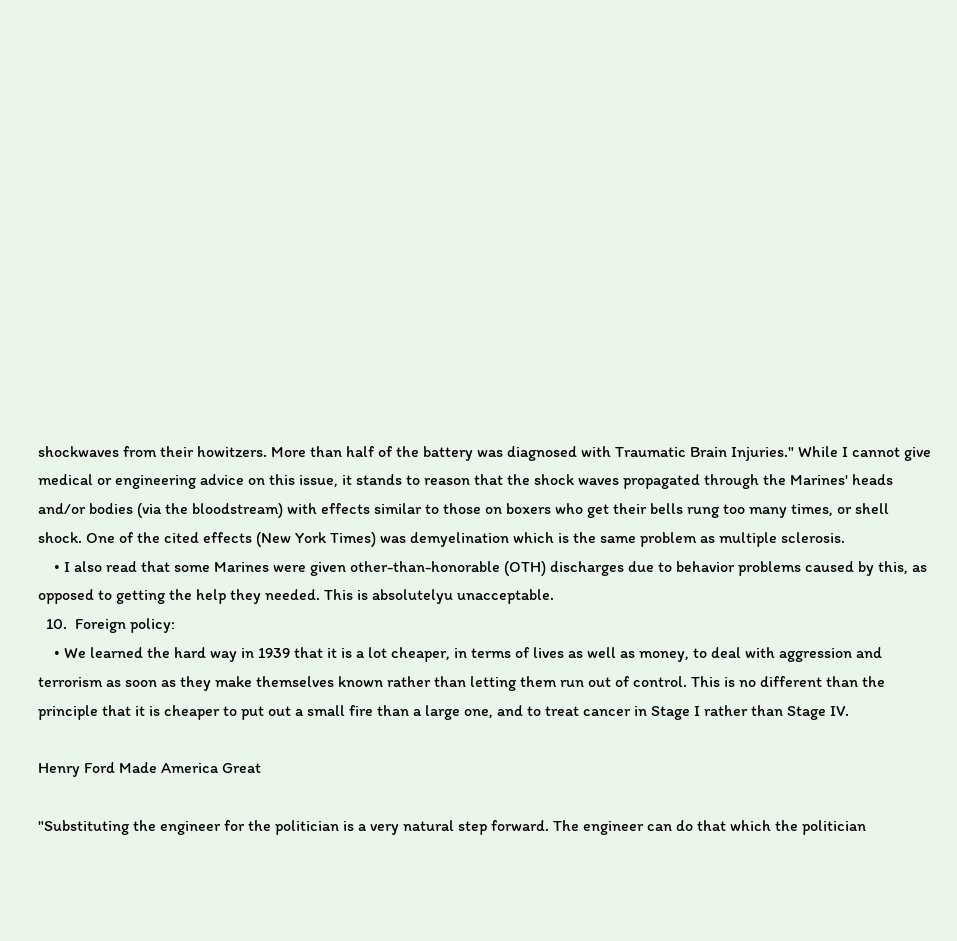shockwaves from their howitzers. More than half of the battery was diagnosed with Traumatic Brain Injuries." While I cannot give medical or engineering advice on this issue, it stands to reason that the shock waves propagated through the Marines' heads and/or bodies (via the bloodstream) with effects similar to those on boxers who get their bells rung too many times, or shell shock. One of the cited effects (New York Times) was demyelination which is the same problem as multiple sclerosis.
    • I also read that some Marines were given other-than-honorable (OTH) discharges due to behavior problems caused by this, as opposed to getting the help they needed. This is absolutelyu unacceptable.
  10.  Foreign policy:
    • We learned the hard way in 1939 that it is a lot cheaper, in terms of lives as well as money, to deal with aggression and terrorism as soon as they make themselves known rather than letting them run out of control. This is no different than the principle that it is cheaper to put out a small fire than a large one, and to treat cancer in Stage I rather than Stage IV.

Henry Ford Made America Great

"Substituting the engineer for the politician is a very natural step forward. The engineer can do that which the politician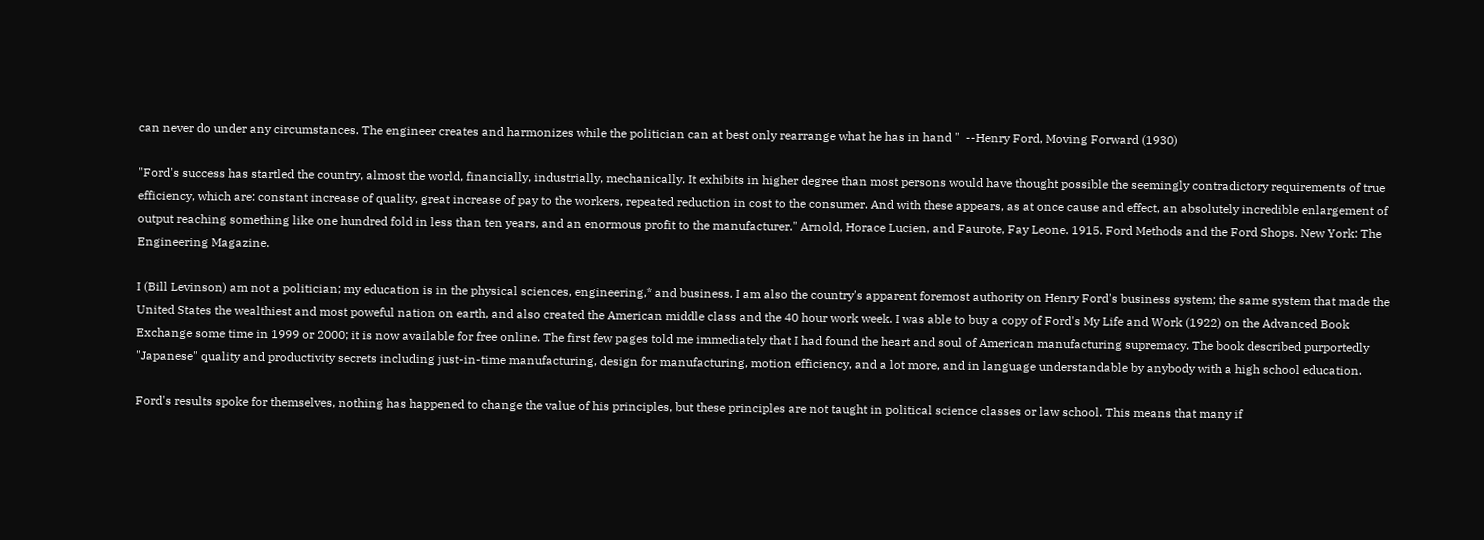can never do under any circumstances. The engineer creates and harmonizes while the politician can at best only rearrange what he has in hand "  --Henry Ford, Moving Forward (1930)

"Ford's success has startled the country, almost the world, financially, industrially, mechanically. It exhibits in higher degree than most persons would have thought possible the seemingly contradictory requirements of true efficiency, which are: constant increase of quality, great increase of pay to the workers, repeated reduction in cost to the consumer. And with these appears, as at once cause and effect, an absolutely incredible enlargement of output reaching something like one hundred fold in less than ten years, and an enormous profit to the manufacturer." Arnold, Horace Lucien, and Faurote, Fay Leone. 1915. Ford Methods and the Ford Shops. New York: The Engineering Magazine.

I (Bill Levinson) am not a politician; my education is in the physical sciences, engineering,* and business. I am also the country's apparent foremost authority on Henry Ford's business system; the same system that made the United States the wealthiest and most poweful nation on earth, and also created the American middle class and the 40 hour work week. I was able to buy a copy of Ford's My Life and Work (1922) on the Advanced Book Exchange some time in 1999 or 2000; it is now available for free online. The first few pages told me immediately that I had found the heart and soul of American manufacturing supremacy. The book described purportedly "Japanese" quality and productivity secrets including just-in-time manufacturing, design for manufacturing, motion efficiency, and a lot more, and in language understandable by anybody with a high school education.

Ford's results spoke for themselves, nothing has happened to change the value of his principles, but these principles are not taught in political science classes or law school. This means that many if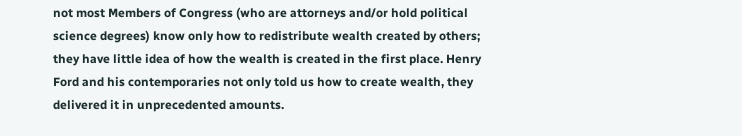not most Members of Congress (who are attorneys and/or hold political science degrees) know only how to redistribute wealth created by others; they have little idea of how the wealth is created in the first place. Henry Ford and his contemporaries not only told us how to create wealth, they delivered it in unprecedented amounts.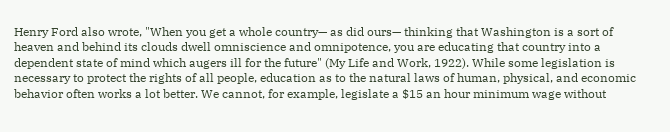Henry Ford also wrote, "When you get a whole country— as did ours— thinking that Washington is a sort of heaven and behind its clouds dwell omniscience and omnipotence, you are educating that country into a dependent state of mind which augers ill for the future" (My Life and Work, 1922). While some legislation is necessary to protect the rights of all people, education as to the natural laws of human, physical, and economic behavior often works a lot better. We cannot, for example, legislate a $15 an hour minimum wage without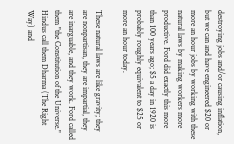destroying jobs and/or causing inflation, but we can and have engineered $20 or more an hour jobs by working with these natural laws by making workers more productive. Ford did exactly this more than 100 years ago; $5 a day in 1920 is probably roughly equivalent to $25 or more an hour today.

These natural laws are like gravity; they are nonpartisan, they are impartial, they are inarguable, and they work. Ford called them "the Constitution of the Universe." Hindus call them Dharma (The Right Way) and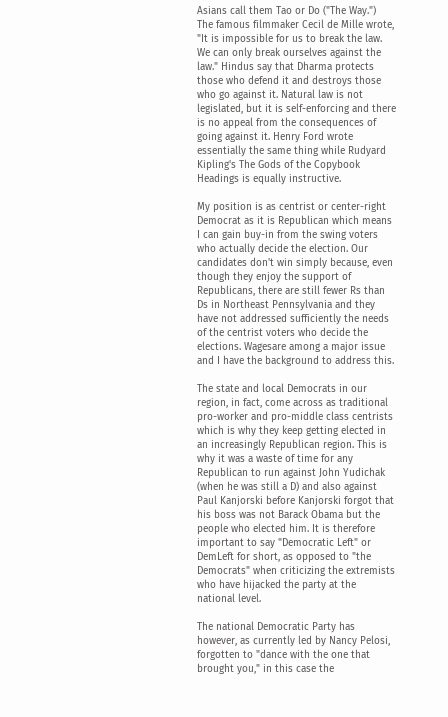Asians call them Tao or Do ("The Way.")  The famous filmmaker Cecil de Mille wrote, "It is impossible for us to break the law. We can only break ourselves against the law." Hindus say that Dharma protects those who defend it and destroys those who go against it. Natural law is not legislated, but it is self-enforcing and there is no appeal from the consequences of going against it. Henry Ford wrote essentially the same thing while Rudyard Kipling's The Gods of the Copybook Headings is equally instructive.

My position is as centrist or center-right Democrat as it is Republican which means I can gain buy-in from the swing voters who actually decide the election. Our candidates don't win simply because, even though they enjoy the support of Republicans, there are still fewer Rs than Ds in Northeast Pennsylvania and they have not addressed sufficiently the needs of the centrist voters who decide the elections. Wagesare among a major issue and I have the background to address this.

The state and local Democrats in our region, in fact, come across as traditional pro-worker and pro-middle class centrists which is why they keep getting elected in an increasingly Republican region. This is why it was a waste of time for any Republican to run against John Yudichak (when he was still a D) and also against Paul Kanjorski before Kanjorski forgot that his boss was not Barack Obama but the people who elected him. It is therefore important to say "Democratic Left" or DemLeft for short, as opposed to "the Democrats" when criticizing the extremists who have hijacked the party at the national level.

The national Democratic Party has however, as currently led by Nancy Pelosi, forgotten to "dance with the one that brought you," in this case the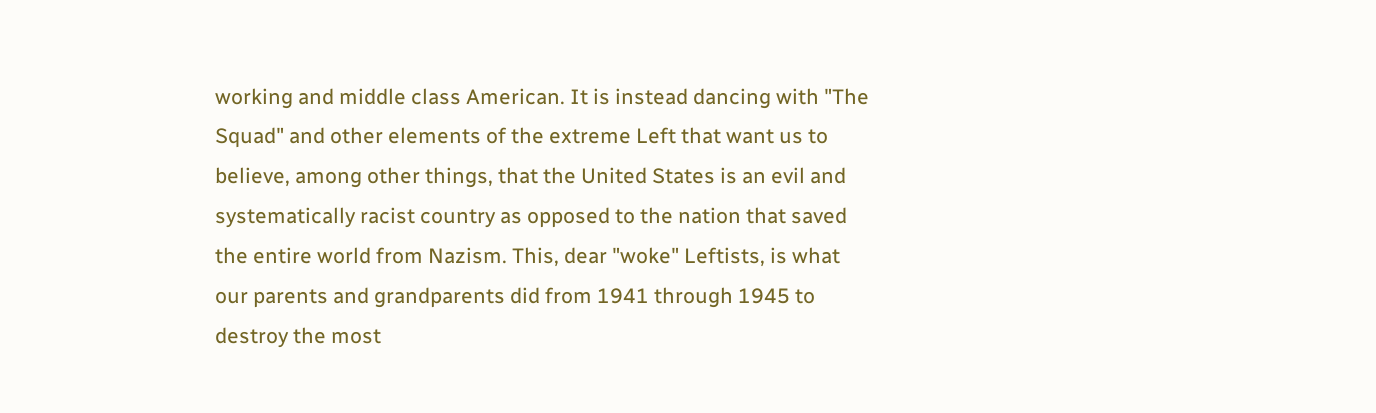working and middle class American. It is instead dancing with "The Squad" and other elements of the extreme Left that want us to believe, among other things, that the United States is an evil and systematically racist country as opposed to the nation that saved the entire world from Nazism. This, dear "woke" Leftists, is what our parents and grandparents did from 1941 through 1945 to destroy the most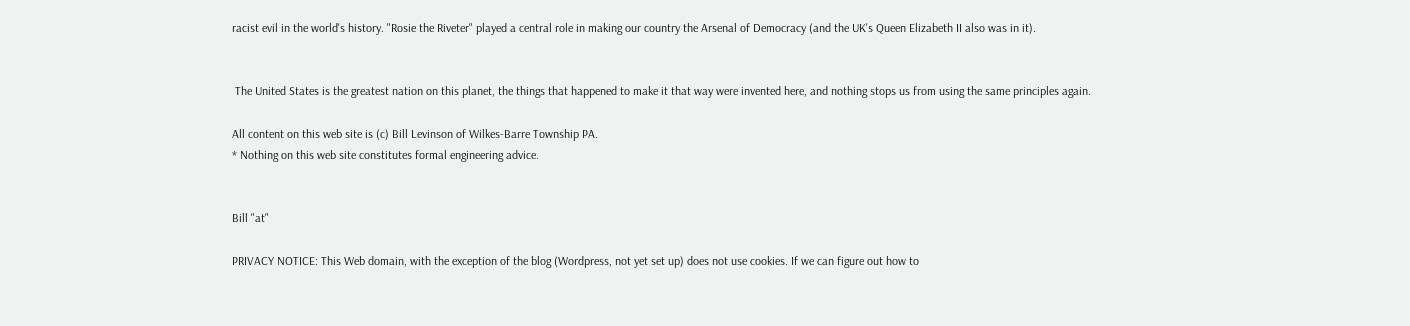racist evil in the world's history. "Rosie the Riveter" played a central role in making our country the Arsenal of Democracy (and the UK's Queen Elizabeth II also was in it).


 The United States is the greatest nation on this planet, the things that happened to make it that way were invented here, and nothing stops us from using the same principles again.

All content on this web site is (c) Bill Levinson of Wilkes-Barre Township PA.
* Nothing on this web site constitutes formal engineering advice.


Bill "at"

PRIVACY NOTICE: This Web domain, with the exception of the blog (Wordpress, not yet set up) does not use cookies. If we can figure out how to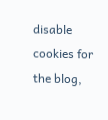disable cookies for the blog,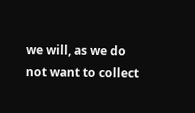we will, as we do not want to collect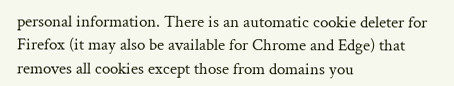personal information. There is an automatic cookie deleter for Firefox (it may also be available for Chrome and Edge) that removes all cookies except those from domains you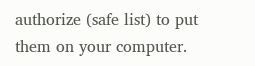authorize (safe list) to put them on your computer.